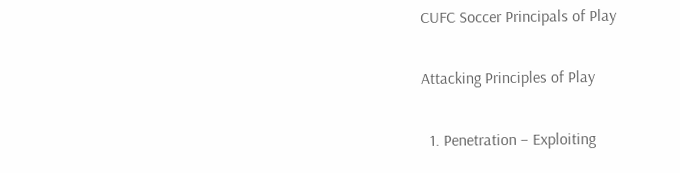CUFC Soccer Principals of Play

Attacking Principles of Play

  1. Penetration – Exploiting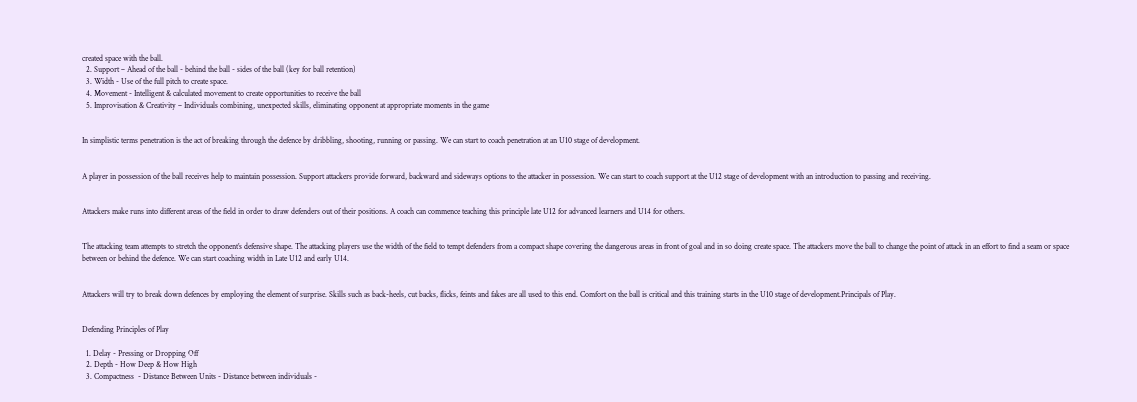created space with the ball.
  2. Support – Ahead of the ball - behind the ball - sides of the ball (key for ball retention)
  3. Width - Use of the full pitch to create space.
  4. Movement - Intelligent & calculated movement to create opportunities to receive the ball
  5. Improvisation & Creativity – Individuals combining, unexpected skills, eliminating opponent at appropriate moments in the game


In simplistic terms penetration is the act of breaking through the defence by dribbling, shooting, running or passing. We can start to coach penetration at an U10 stage of development.


A player in possession of the ball receives help to maintain possession. Support attackers provide forward, backward and sideways options to the attacker in possession. We can start to coach support at the U12 stage of development with an introduction to passing and receiving.


Attackers make runs into different areas of the field in order to draw defenders out of their positions. A coach can commence teaching this principle late U12 for advanced learners and U14 for others.


The attacking team attempts to stretch the opponent’s defensive shape. The attacking players use the width of the field to tempt defenders from a compact shape covering the dangerous areas in front of goal and in so doing create space. The attackers move the ball to change the point of attack in an effort to find a seam or space between or behind the defence. We can start coaching width in Late U12 and early U14.


Attackers will try to break down defences by employing the element of surprise. Skills such as back-heels, cut backs, flicks, feints and fakes are all used to this end. Comfort on the ball is critical and this training starts in the U10 stage of development.Principals of Play.


Defending Principles of Play

  1. Delay - Pressing or Dropping Off
  2. Depth - How Deep & How High
  3. Compactness  - Distance Between Units - Distance between individuals -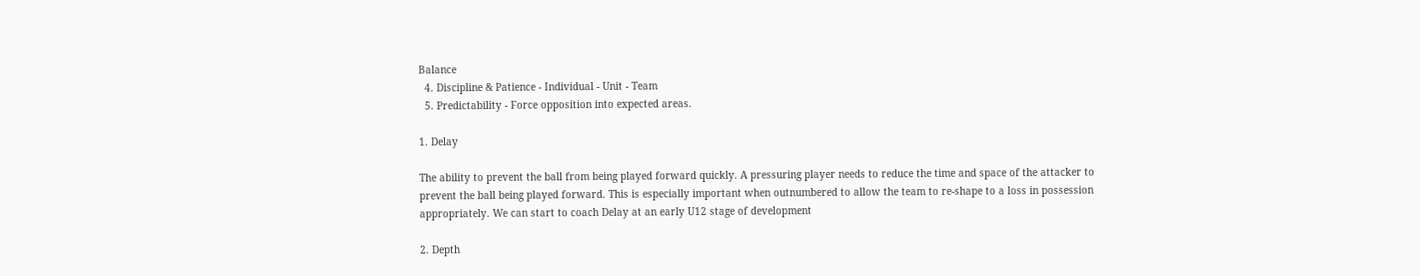Balance
  4. Discipline & Patience - Individual - Unit - Team
  5. Predictability - Force opposition into expected areas.

1. Delay

The ability to prevent the ball from being played forward quickly. A pressuring player needs to reduce the time and space of the attacker to prevent the ball being played forward. This is especially important when outnumbered to allow the team to re-shape to a loss in possession appropriately. We can start to coach Delay at an early U12 stage of development

2. Depth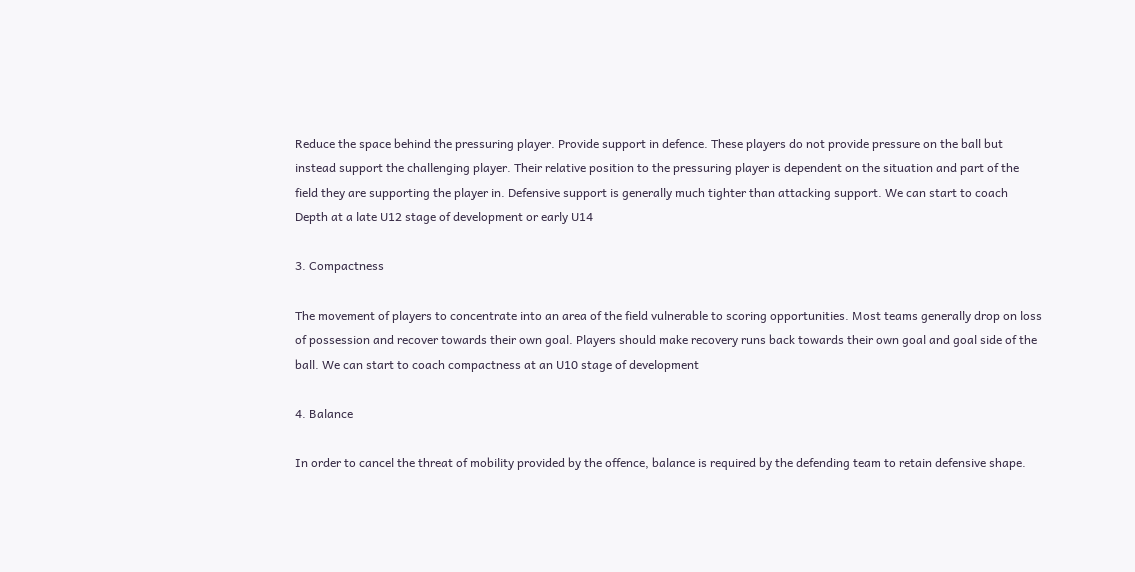Reduce the space behind the pressuring player. Provide support in defence. These players do not provide pressure on the ball but instead support the challenging player. Their relative position to the pressuring player is dependent on the situation and part of the field they are supporting the player in. Defensive support is generally much tighter than attacking support. We can start to coach Depth at a late U12 stage of development or early U14

3. Compactness

The movement of players to concentrate into an area of the field vulnerable to scoring opportunities. Most teams generally drop on loss of possession and recover towards their own goal. Players should make recovery runs back towards their own goal and goal side of the ball. We can start to coach compactness at an U10 stage of development

4. Balance

In order to cancel the threat of mobility provided by the offence, balance is required by the defending team to retain defensive shape.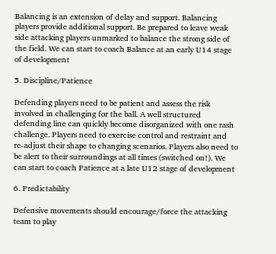Balancing is an extension of delay and support. Balancing players provide additional support. Be prepared to leave weak side attacking players unmarked to balance the strong side of the field. We can start to coach Balance at an early U14 stage of development

5. Discipline/Patience

Defending players need to be patient and assess the risk involved in challenging for the ball. A well structured defending line can quickly become disorganized with one rash challenge. Players need to exercise control and restraint and re-adjust their shape to changing scenarios. Players also need to be alert to their surroundings at all times (switched on!). We can start to coach Patience at a late U12 stage of development

6. Predictability

Defensive movements should encourage/force the attacking team to play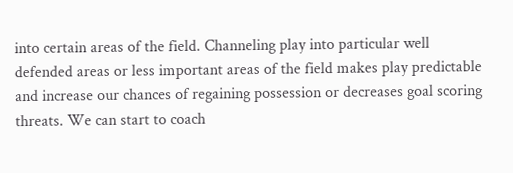into certain areas of the field. Channeling play into particular well defended areas or less important areas of the field makes play predictable and increase our chances of regaining possession or decreases goal scoring threats. We can start to coach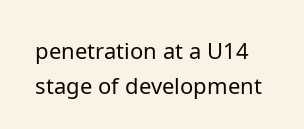penetration at a U14 stage of development